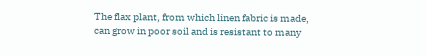The flax plant, from which linen fabric is made, can grow in poor soil and is resistant to many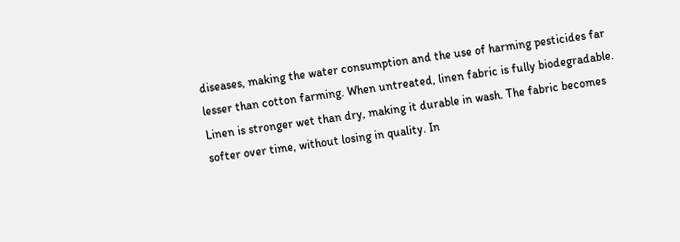diseases, making the water consumption and the use of harming pesticides far lesser than cotton farming. When untreated, linen fabric is fully biodegradable. Linen is stronger wet than dry, making it durable in wash. The fabric becomes softer over time, without losing in quality. In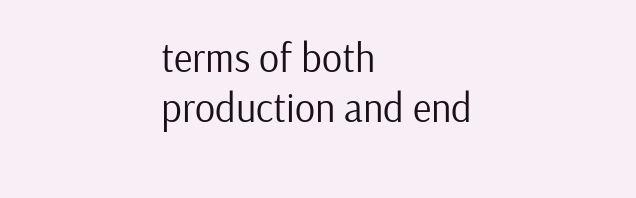terms of both production and end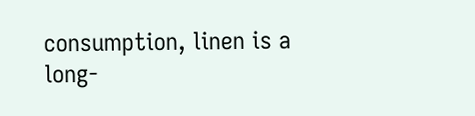consumption, linen is a long-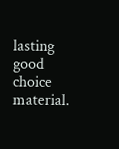lasting good choice material.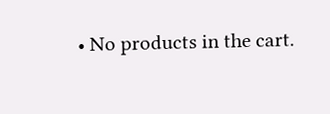• No products in the cart.